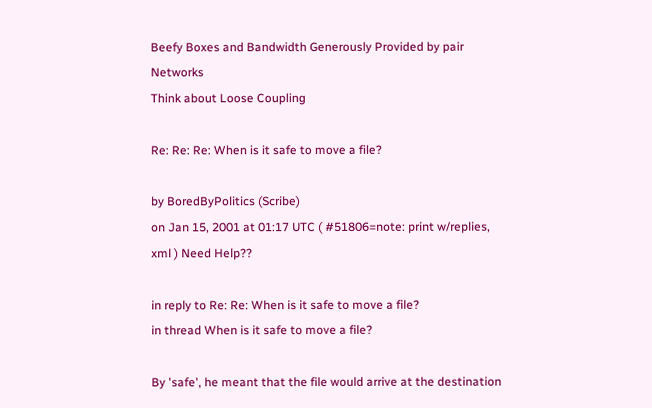Beefy Boxes and Bandwidth Generously Provided by pair Networks
Think about Loose Coupling

Re: Re: Re: When is it safe to move a file?

by BoredByPolitics (Scribe)
on Jan 15, 2001 at 01:17 UTC ( #51806=note: print w/replies, xml ) Need Help??

in reply to Re: Re: When is it safe to move a file?
in thread When is it safe to move a file?

By 'safe', he meant that the file would arrive at the destination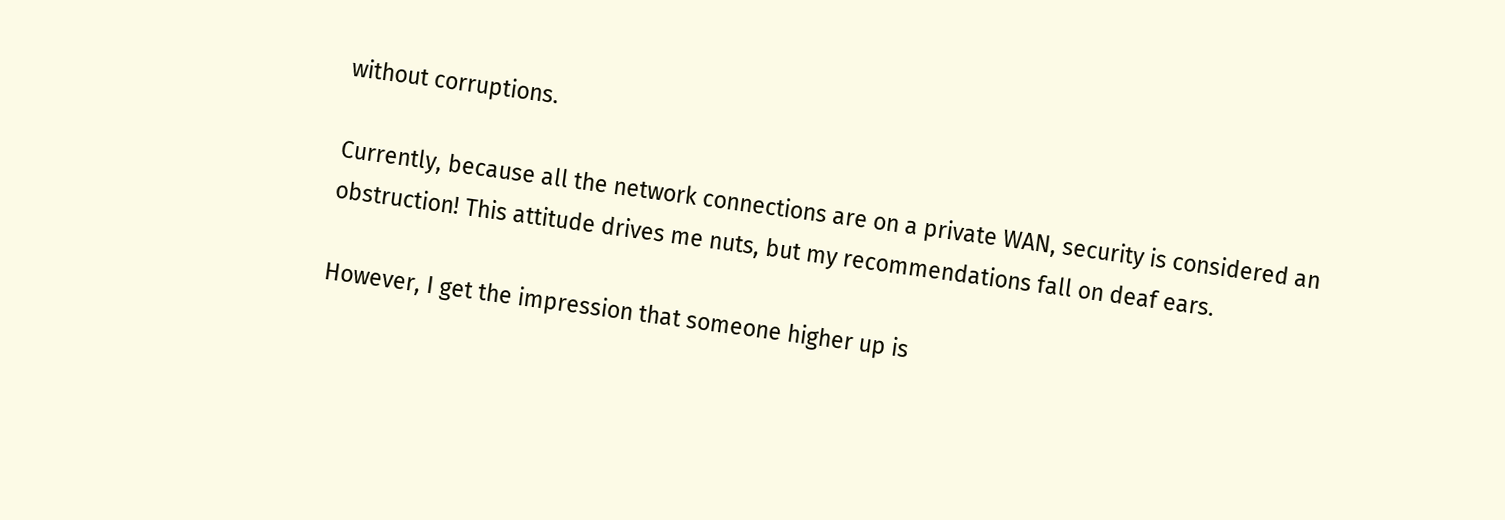without corruptions.

Currently, because all the network connections are on a private WAN, security is considered an obstruction! This attitude drives me nuts, but my recommendations fall on deaf ears.

However, I get the impression that someone higher up is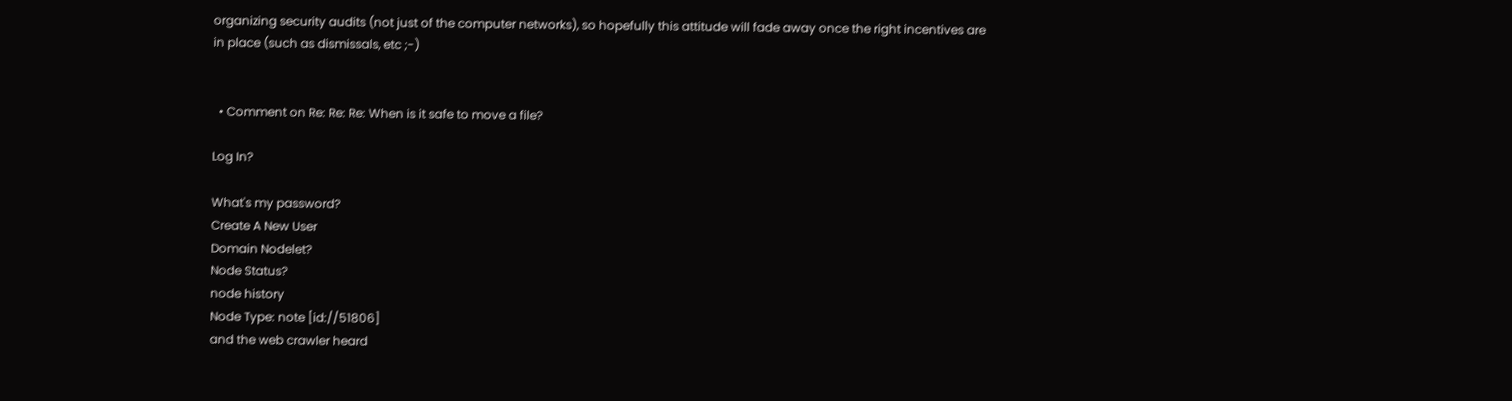organizing security audits (not just of the computer networks), so hopefully this attitude will fade away once the right incentives are in place (such as dismissals, etc ;-)


  • Comment on Re: Re: Re: When is it safe to move a file?

Log In?

What's my password?
Create A New User
Domain Nodelet?
Node Status?
node history
Node Type: note [id://51806]
and the web crawler heard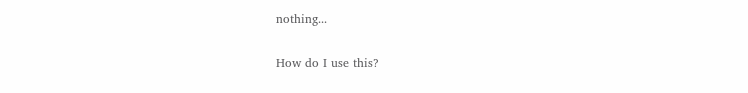nothing...

How do I use this?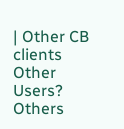| Other CB clients
Other Users?
Others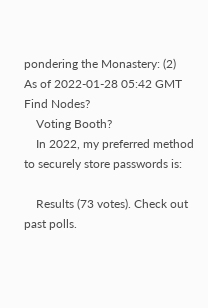pondering the Monastery: (2)
As of 2022-01-28 05:42 GMT
Find Nodes?
    Voting Booth?
    In 2022, my preferred method to securely store passwords is:

    Results (73 votes). Check out past polls.